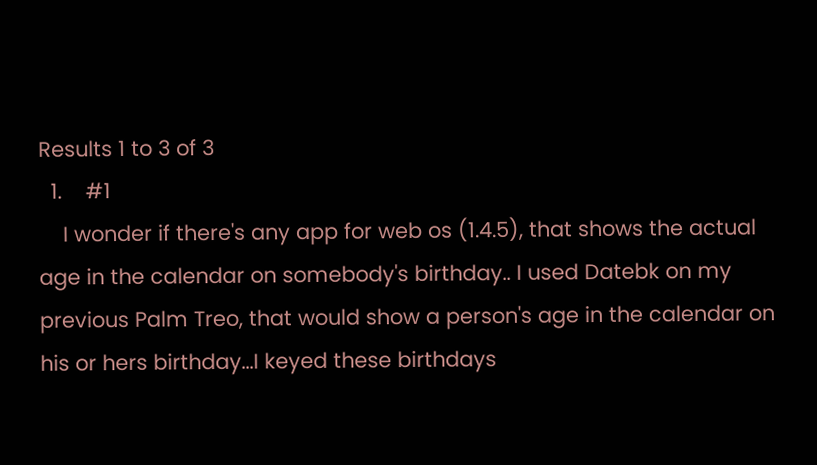Results 1 to 3 of 3
  1.    #1
    I wonder if there's any app for web os (1.4.5), that shows the actual age in the calendar on somebody's birthday.. I used Datebk on my previous Palm Treo, that would show a person's age in the calendar on his or hers birthday...I keyed these birthdays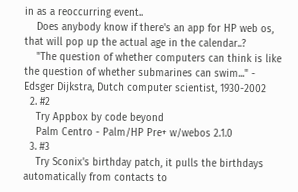in as a reoccurring event..
    Does anybody know if there's an app for HP web os, that will pop up the actual age in the calendar..?
    "The question of whether computers can think is like the question of whether submarines can swim..." - Edsger Dijkstra, Dutch computer scientist, 1930-2002
  2. #2
    Try Appbox by code beyond
    Palm Centro - Palm/HP Pre+ w/webos 2.1.0
  3. #3
    Try Sconix's birthday patch, it pulls the birthdays automatically from contacts to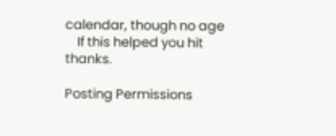calendar, though no age
    If this helped you hit thanks.

Posting Permissions